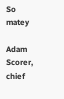So matey

Adam Scorer, chief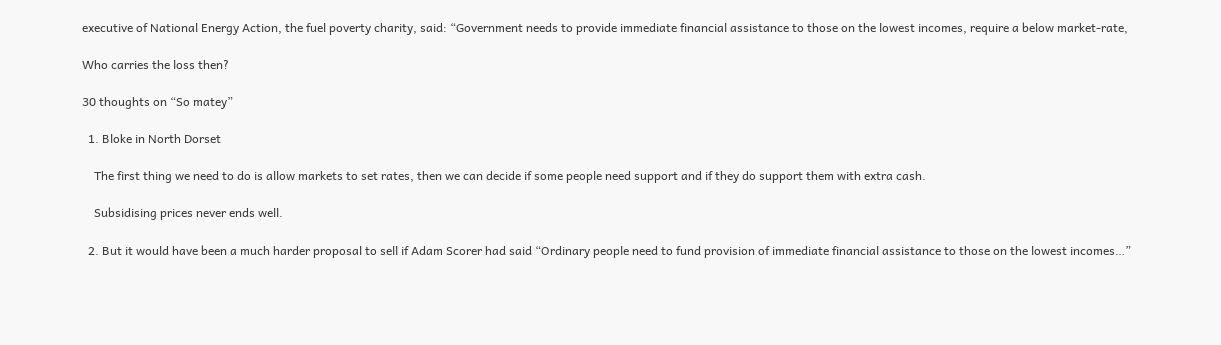executive of National Energy Action, the fuel poverty charity, said: “Government needs to provide immediate financial assistance to those on the lowest incomes, require a below market-rate,

Who carries the loss then?

30 thoughts on “So matey”

  1. Bloke in North Dorset

    The first thing we need to do is allow markets to set rates, then we can decide if some people need support and if they do support them with extra cash.

    Subsidising prices never ends well.

  2. But it would have been a much harder proposal to sell if Adam Scorer had said “Ordinary people need to fund provision of immediate financial assistance to those on the lowest incomes…”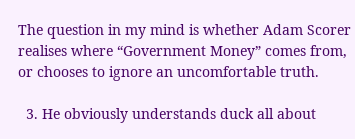The question in my mind is whether Adam Scorer realises where “Government Money” comes from, or chooses to ignore an uncomfortable truth.

  3. He obviously understands duck all about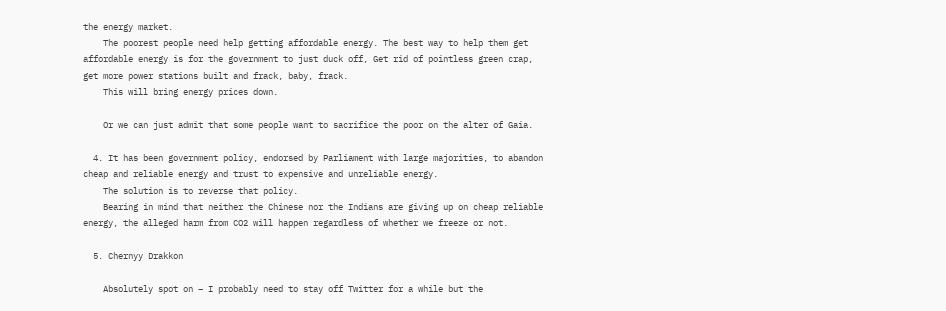the energy market.
    The poorest people need help getting affordable energy. The best way to help them get affordable energy is for the government to just duck off, Get rid of pointless green crap, get more power stations built and frack, baby, frack.
    This will bring energy prices down.

    Or we can just admit that some people want to sacrifice the poor on the alter of Gaia.

  4. It has been government policy, endorsed by Parliament with large majorities, to abandon cheap and reliable energy and trust to expensive and unreliable energy.
    The solution is to reverse that policy.
    Bearing in mind that neither the Chinese nor the Indians are giving up on cheap reliable energy, the alleged harm from CO2 will happen regardless of whether we freeze or not.

  5. Chernyy Drakkon

    Absolutely spot on – I probably need to stay off Twitter for a while but the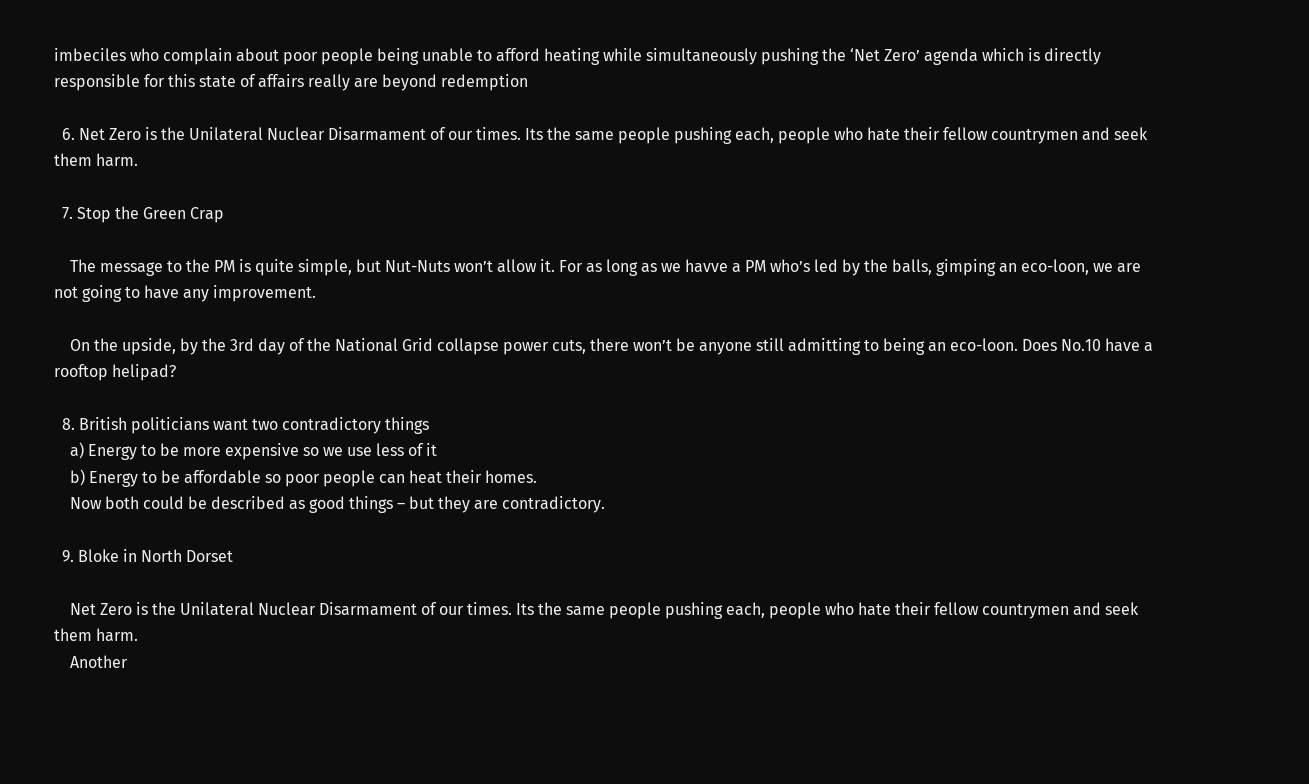imbeciles who complain about poor people being unable to afford heating while simultaneously pushing the ‘Net Zero’ agenda which is directly responsible for this state of affairs really are beyond redemption

  6. Net Zero is the Unilateral Nuclear Disarmament of our times. Its the same people pushing each, people who hate their fellow countrymen and seek them harm.

  7. Stop the Green Crap

    The message to the PM is quite simple, but Nut-Nuts won’t allow it. For as long as we havve a PM who’s led by the balls, gimping an eco-loon, we are not going to have any improvement.

    On the upside, by the 3rd day of the National Grid collapse power cuts, there won’t be anyone still admitting to being an eco-loon. Does No.10 have a rooftop helipad?

  8. British politicians want two contradictory things
    a) Energy to be more expensive so we use less of it
    b) Energy to be affordable so poor people can heat their homes.
    Now both could be described as good things – but they are contradictory.

  9. Bloke in North Dorset

    Net Zero is the Unilateral Nuclear Disarmament of our times. Its the same people pushing each, people who hate their fellow countrymen and seek them harm.
    Another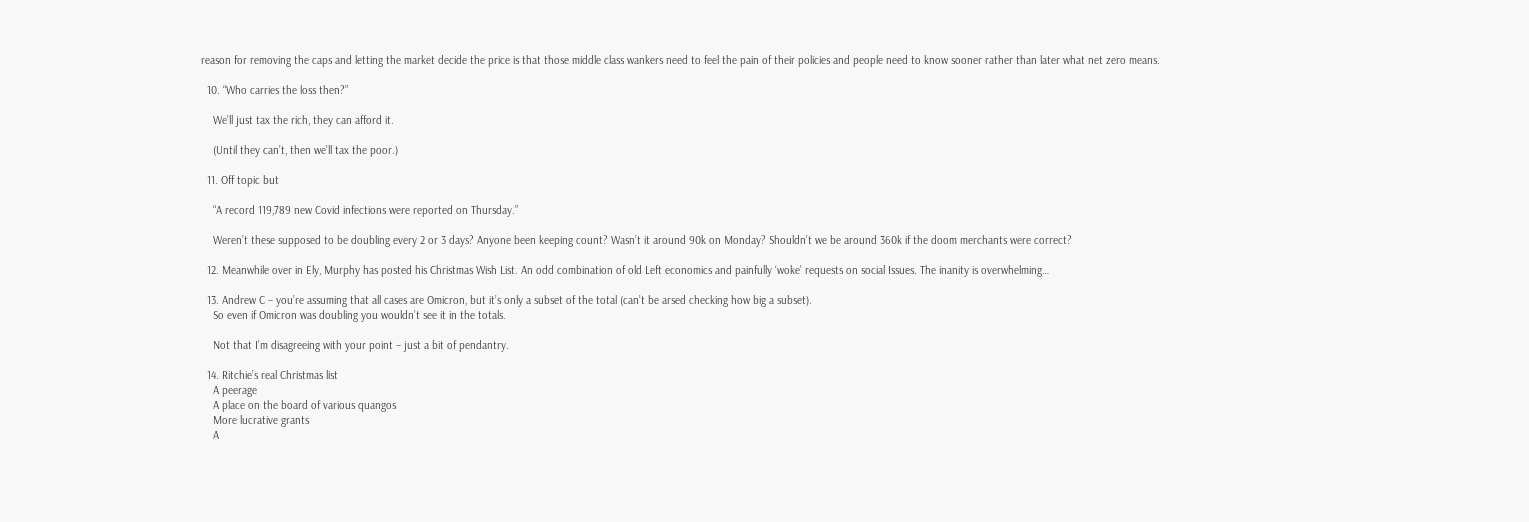reason for removing the caps and letting the market decide the price is that those middle class wankers need to feel the pain of their policies and people need to know sooner rather than later what net zero means.

  10. “Who carries the loss then?”

    We’ll just tax the rich, they can afford it.

    (Until they can’t, then we’ll tax the poor.)

  11. Off topic but

    “A record 119,789 new Covid infections were reported on Thursday.”

    Weren’t these supposed to be doubling every 2 or 3 days? Anyone been keeping count? Wasn’t it around 90k on Monday? Shouldn’t we be around 360k if the doom merchants were correct?

  12. Meanwhile over in Ely, Murphy has posted his Christmas Wish List. An odd combination of old Left economics and painfully ‘woke’ requests on social Issues. The inanity is overwhelming…

  13. Andrew C – you’re assuming that all cases are Omicron, but it’s only a subset of the total (can’t be arsed checking how big a subset).
    So even if Omicron was doubling you wouldn’t see it in the totals.

    Not that I’m disagreeing with your point – just a bit of pendantry.

  14. Ritchie’s real Christmas list
    A peerage
    A place on the board of various quangos
    More lucrative grants
    A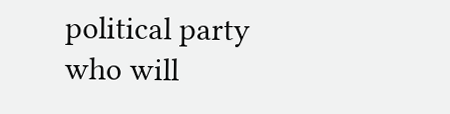political party who will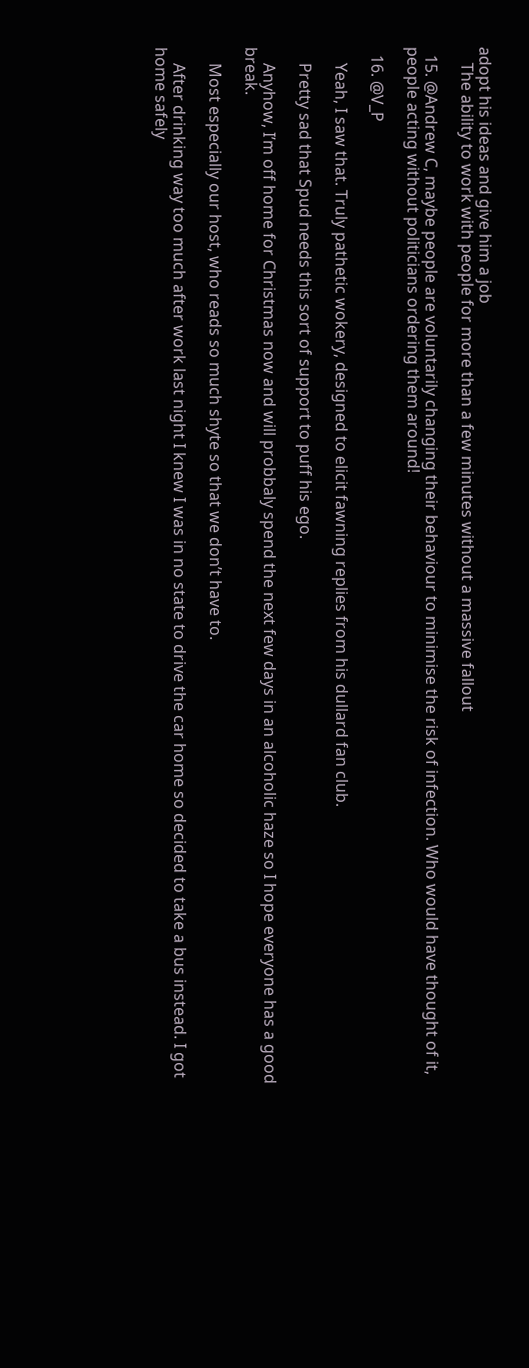adopt his ideas and give him a job
    The ability to work with people for more than a few minutes without a massive fallout

  15. @Andrew C, maybe people are voluntarily changing their behaviour to minimise the risk of infection. Who would have thought of it, people acting without politicians ordering them around!

  16. @V_P

    Yeah, I saw that. Truly pathetic wokery, designed to elicit fawning replies from his dullard fan club.

    Pretty sad that Spud needs this sort of support to puff his ego.

    Anyhow, I’m off home for Christmas now and will probbaly spend the next few days in an alcoholic haze so I hope everyone has a good break.

    Most especially our host, who reads so much shyte so that we don’t have to.

    After drinking way too much after work last night I knew I was in no state to drive the car home so decided to take a bus instead. I got home safely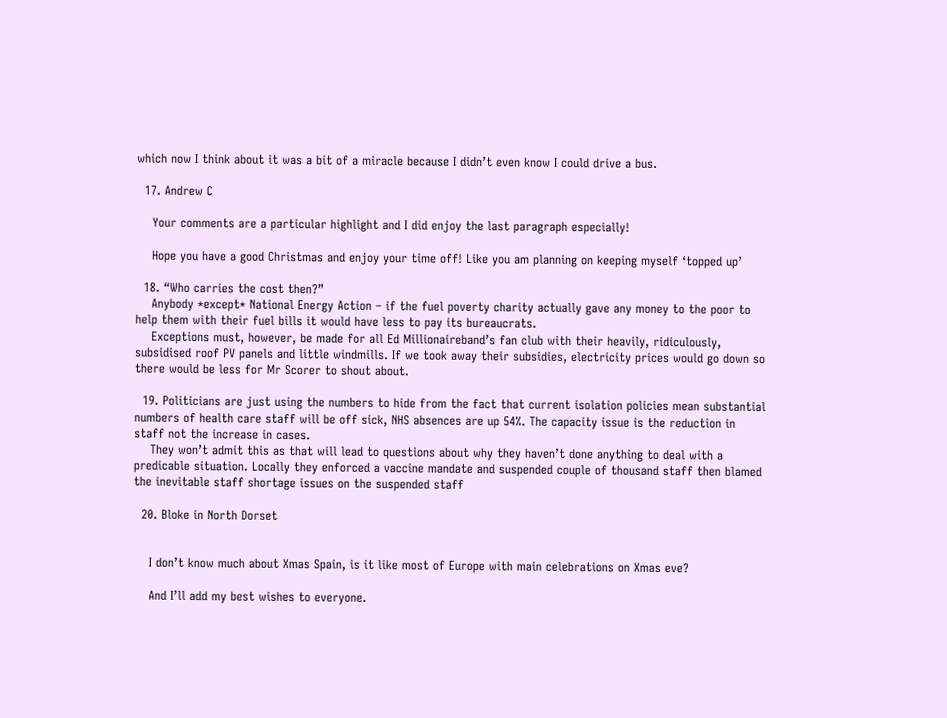which now I think about it was a bit of a miracle because I didn’t even know I could drive a bus.

  17. Andrew C

    Your comments are a particular highlight and I did enjoy the last paragraph especially!

    Hope you have a good Christmas and enjoy your time off! Like you am planning on keeping myself ‘topped up’

  18. “Who carries the cost then?”
    Anybody *except* National Energy Action – if the fuel poverty charity actually gave any money to the poor to help them with their fuel bills it would have less to pay its bureaucrats.
    Exceptions must, however, be made for all Ed Millionaireband’s fan club with their heavily, ridiculously, subsidised roof PV panels and little windmills. If we took away their subsidies, electricity prices would go down so there would be less for Mr Scorer to shout about.

  19. Politicians are just using the numbers to hide from the fact that current isolation policies mean substantial numbers of health care staff will be off sick, NHS absences are up 54%. The capacity issue is the reduction in staff not the increase in cases.
    They won’t admit this as that will lead to questions about why they haven’t done anything to deal with a predicable situation. Locally they enforced a vaccine mandate and suspended couple of thousand staff then blamed the inevitable staff shortage issues on the suspended staff

  20. Bloke in North Dorset


    I don’t know much about Xmas Spain, is it like most of Europe with main celebrations on Xmas eve?

    And I’ll add my best wishes to everyone.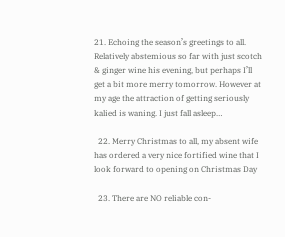21. Echoing the season’s greetings to all. Relatively abstemious so far with just scotch & ginger wine his evening, but perhaps I’ll get a bit more merry tomorrow. However at my age the attraction of getting seriously kalied is waning. I just fall asleep…

  22. Merry Christmas to all, my absent wife has ordered a very nice fortified wine that I look forward to opening on Christmas Day

  23. There are NO reliable con-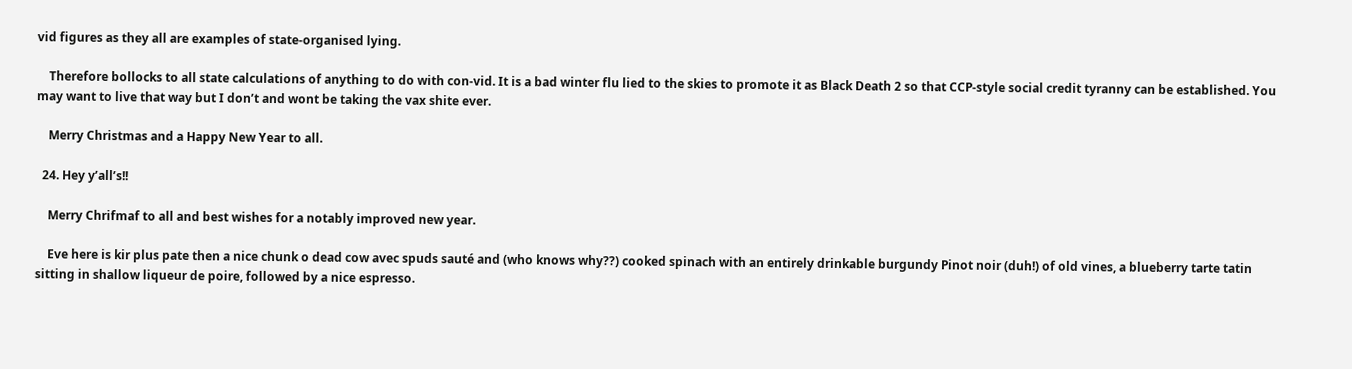vid figures as they all are examples of state-organised lying.

    Therefore bollocks to all state calculations of anything to do with con-vid. It is a bad winter flu lied to the skies to promote it as Black Death 2 so that CCP-style social credit tyranny can be established. You may want to live that way but I don’t and wont be taking the vax shite ever.

    Merry Christmas and a Happy New Year to all.

  24. Hey y’all’s!!

    Merry Chrifmaf to all and best wishes for a notably improved new year.

    Eve here is kir plus pate then a nice chunk o dead cow avec spuds sauté and (who knows why??) cooked spinach with an entirely drinkable burgundy Pinot noir (duh!) of old vines, a blueberry tarte tatin sitting in shallow liqueur de poire, followed by a nice espresso.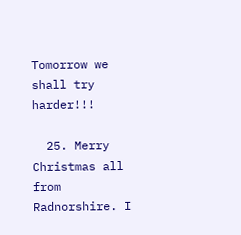Tomorrow we shall try harder!!!

  25. Merry Christmas all from Radnorshire. I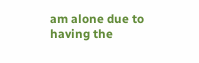am alone due to having the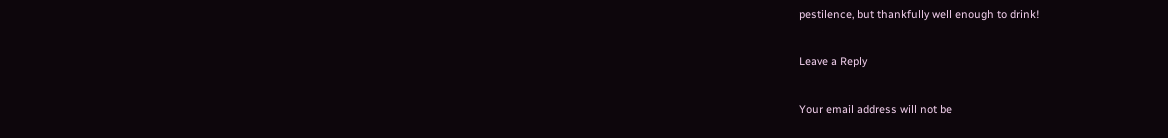pestilence, but thankfully well enough to drink!

Leave a Reply

Your email address will not be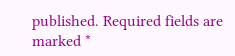published. Required fields are marked *